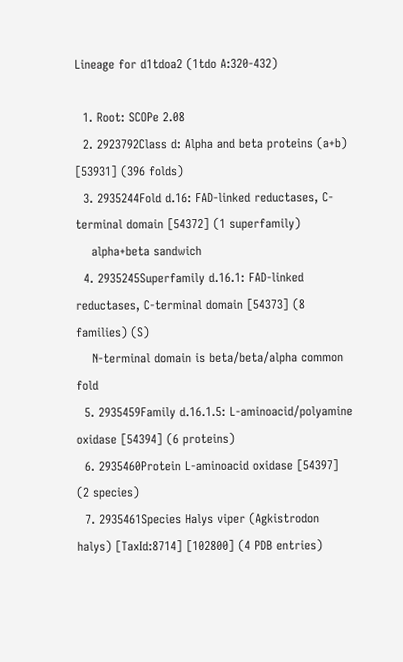Lineage for d1tdoa2 (1tdo A:320-432)

  1. Root: SCOPe 2.08
  2. 2923792Class d: Alpha and beta proteins (a+b) [53931] (396 folds)
  3. 2935244Fold d.16: FAD-linked reductases, C-terminal domain [54372] (1 superfamily)
    alpha+beta sandwich
  4. 2935245Superfamily d.16.1: FAD-linked reductases, C-terminal domain [54373] (8 families) (S)
    N-terminal domain is beta/beta/alpha common fold
  5. 2935459Family d.16.1.5: L-aminoacid/polyamine oxidase [54394] (6 proteins)
  6. 2935460Protein L-aminoacid oxidase [54397] (2 species)
  7. 2935461Species Halys viper (Agkistrodon halys) [TaxId:8714] [102800] (4 PDB entries)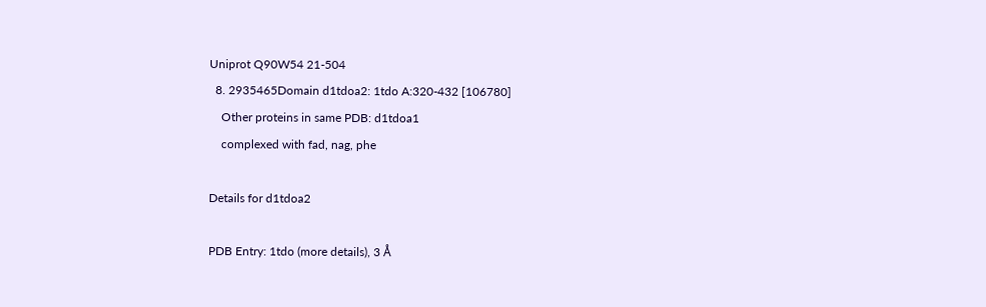Uniprot Q90W54 21-504
  8. 2935465Domain d1tdoa2: 1tdo A:320-432 [106780]
    Other proteins in same PDB: d1tdoa1
    complexed with fad, nag, phe

Details for d1tdoa2

PDB Entry: 1tdo (more details), 3 Å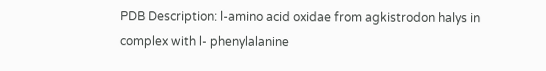PDB Description: l-amino acid oxidae from agkistrodon halys in complex with l- phenylalanine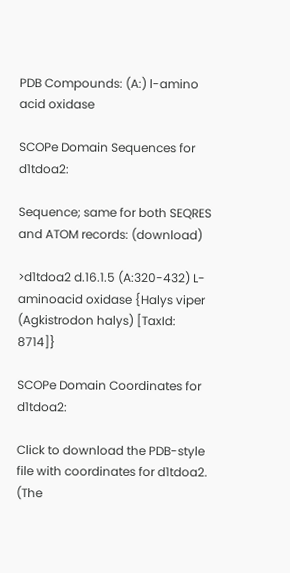PDB Compounds: (A:) l-amino acid oxidase

SCOPe Domain Sequences for d1tdoa2:

Sequence; same for both SEQRES and ATOM records: (download)

>d1tdoa2 d.16.1.5 (A:320-432) L-aminoacid oxidase {Halys viper (Agkistrodon halys) [TaxId: 8714]}

SCOPe Domain Coordinates for d1tdoa2:

Click to download the PDB-style file with coordinates for d1tdoa2.
(The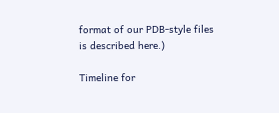format of our PDB-style files is described here.)

Timeline for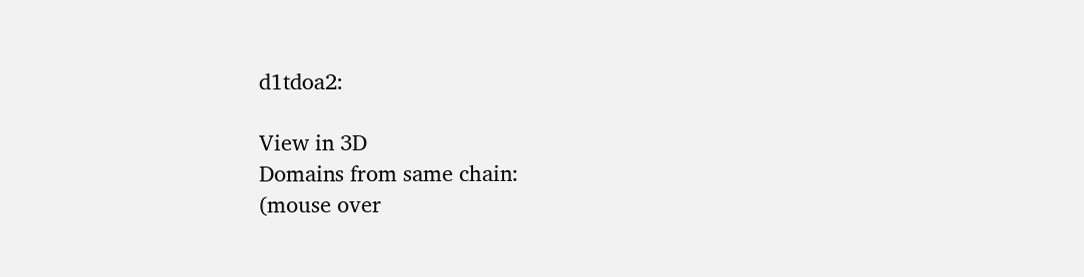d1tdoa2:

View in 3D
Domains from same chain:
(mouse over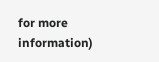for more information)